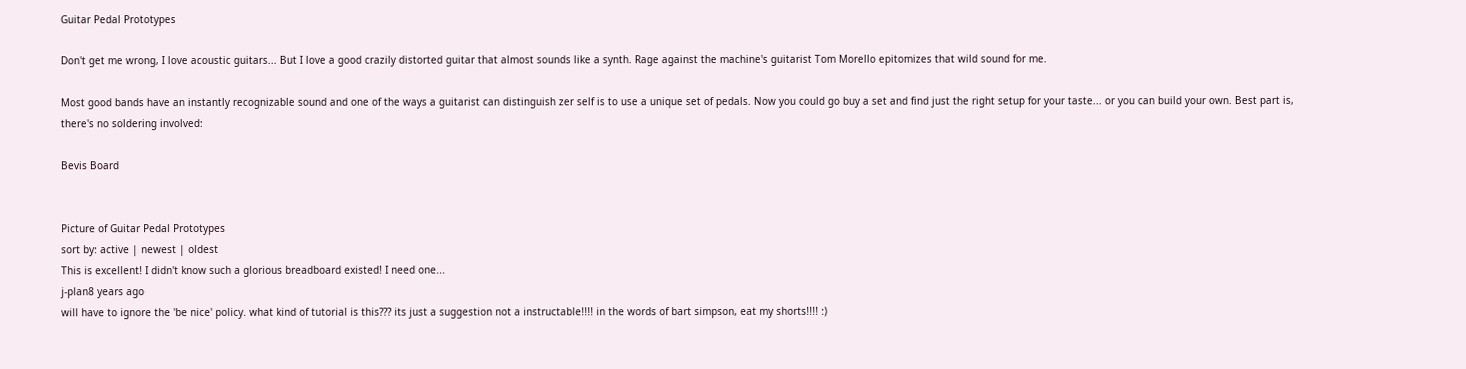Guitar Pedal Prototypes

Don't get me wrong, I love acoustic guitars... But I love a good crazily distorted guitar that almost sounds like a synth. Rage against the machine's guitarist Tom Morello epitomizes that wild sound for me.

Most good bands have an instantly recognizable sound and one of the ways a guitarist can distinguish zer self is to use a unique set of pedals. Now you could go buy a set and find just the right setup for your taste... or you can build your own. Best part is, there's no soldering involved:

Bevis Board


Picture of Guitar Pedal Prototypes
sort by: active | newest | oldest
This is excellent! I didn't know such a glorious breadboard existed! I need one...
j-plan8 years ago
will have to ignore the 'be nice' policy. what kind of tutorial is this??? its just a suggestion not a instructable!!!! in the words of bart simpson, eat my shorts!!!! :)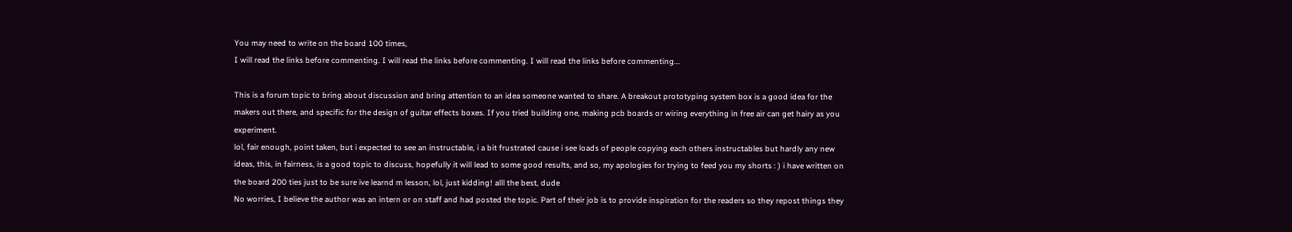You may need to write on the board 100 times,
I will read the links before commenting. I will read the links before commenting. I will read the links before commenting...

This is a forum topic to bring about discussion and bring attention to an idea someone wanted to share. A breakout prototyping system box is a good idea for the makers out there, and specific for the design of guitar effects boxes. If you tried building one, making pcb boards or wiring everything in free air can get hairy as you experiment.
lol, fair enough, point taken, but i expected to see an instructable, i a bit frustrated cause i see loads of people copying each others instructables but hardly any new ideas, this, in fairness, is a good topic to discuss, hopefully it will lead to some good results, and so, my apologies for trying to feed you my shorts : ) i have written on the board 200 ties just to be sure ive learnd m lesson, lol, just kidding! alll the best, dude
No worries, I believe the author was an intern or on staff and had posted the topic. Part of their job is to provide inspiration for the readers so they repost things they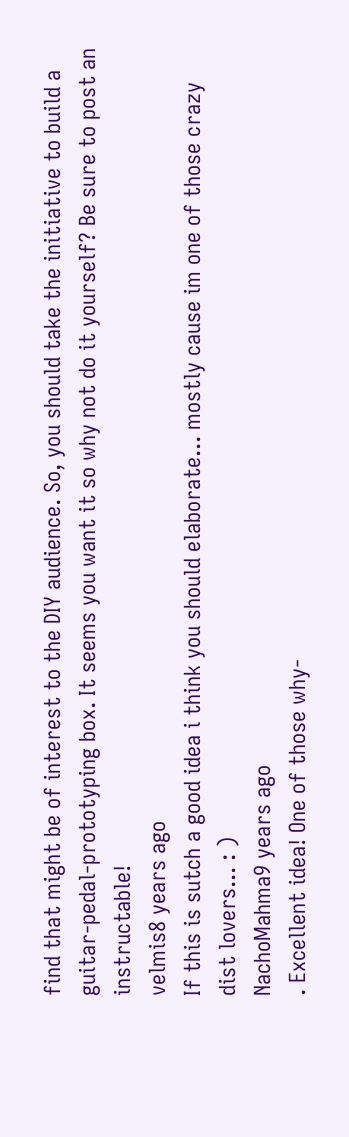find that might be of interest to the DIY audience. So, you should take the initiative to build a guitar-pedal-prototyping box. It seems you want it so why not do it yourself? Be sure to post an instructable!
velmis8 years ago
If this is sutch a good idea i think you should elaborate... mostly cause im one of those crazy dist lovers... : )
NachoMahma9 years ago
. Excellent idea! One of those why-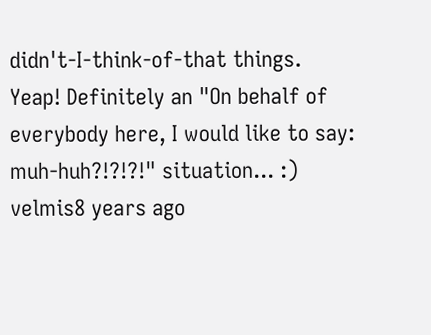didn't-I-think-of-that things.
Yeap! Definitely an "On behalf of everybody here, I would like to say: muh-huh?!?!?!" situation... :)
velmis8 years ago